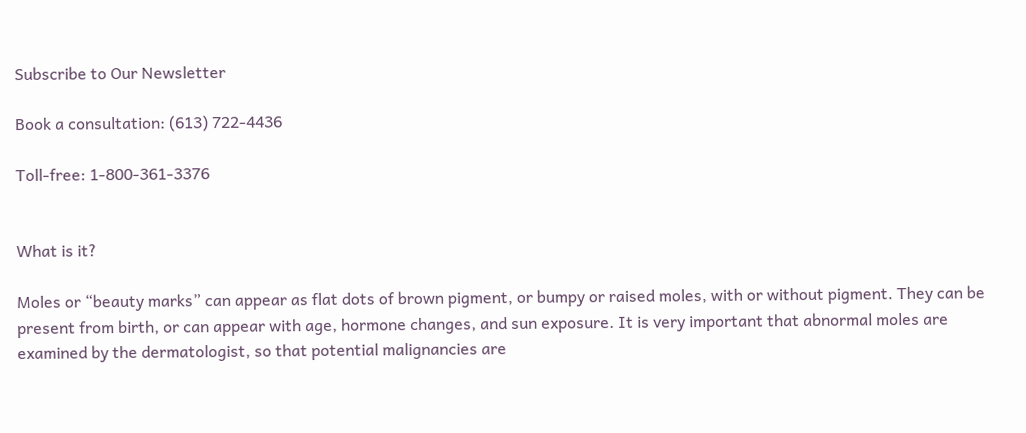Subscribe to Our Newsletter

Book a consultation: (613) 722-4436

Toll-free: 1-800-361-3376


What is it?

Moles or “beauty marks” can appear as flat dots of brown pigment, or bumpy or raised moles, with or without pigment. They can be present from birth, or can appear with age, hormone changes, and sun exposure. It is very important that abnormal moles are examined by the dermatologist, so that potential malignancies are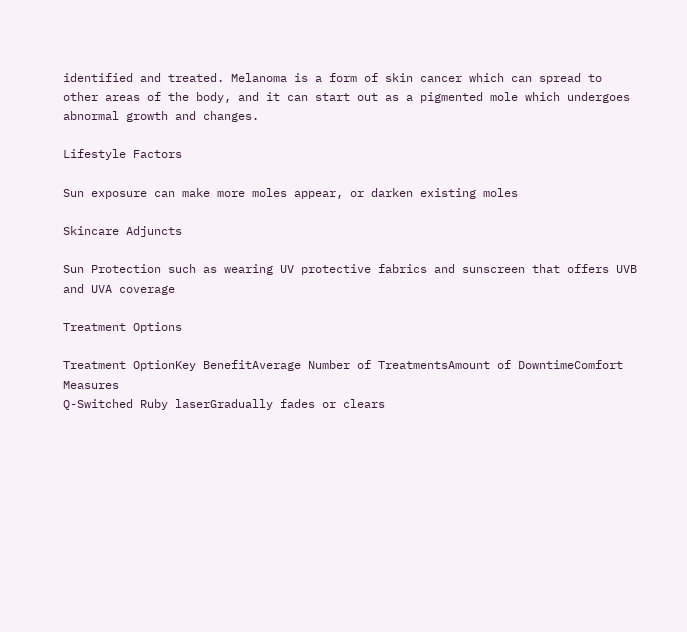identified and treated. Melanoma is a form of skin cancer which can spread to other areas of the body, and it can start out as a pigmented mole which undergoes abnormal growth and changes.

Lifestyle Factors

Sun exposure can make more moles appear, or darken existing moles

Skincare Adjuncts

Sun Protection such as wearing UV protective fabrics and sunscreen that offers UVB and UVA coverage

Treatment Options

Treatment OptionKey BenefitAverage Number of TreatmentsAmount of DowntimeComfort Measures
Q-Switched Ruby laserGradually fades or clears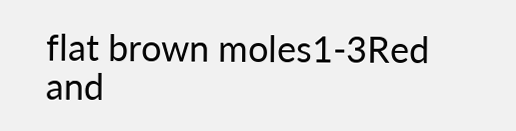flat brown moles1-3Red and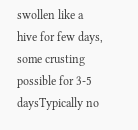swollen like a hive for few days, some crusting possible for 3-5 daysTypically no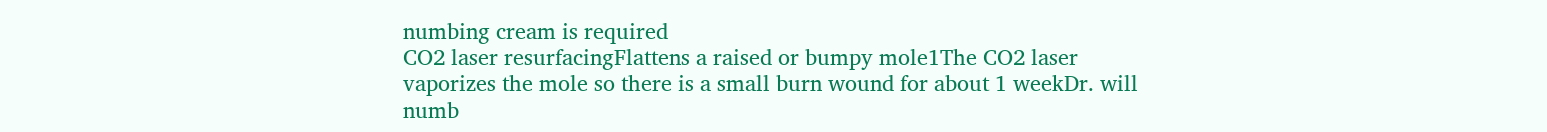numbing cream is required
CO2 laser resurfacingFlattens a raised or bumpy mole1The CO2 laser vaporizes the mole so there is a small burn wound for about 1 weekDr. will numb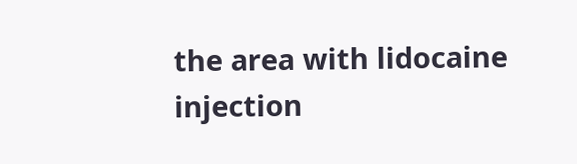the area with lidocaine injection